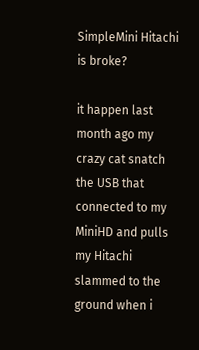SimpleMini Hitachi is broke?

it happen last month ago my crazy cat snatch the USB that connected to my MiniHD and pulls my Hitachi slammed to the ground when i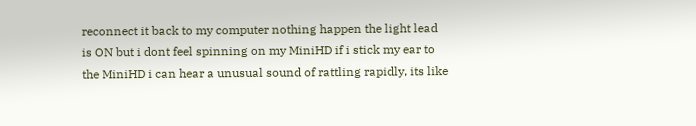reconnect it back to my computer nothing happen the light lead is ON but i dont feel spinning on my MiniHD if i stick my ear to the MiniHD i can hear a unusual sound of rattling rapidly, its like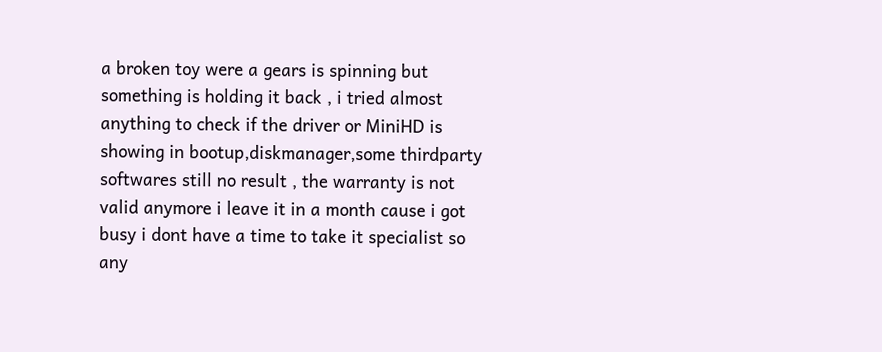a broken toy were a gears is spinning but something is holding it back , i tried almost anything to check if the driver or MiniHD is showing in bootup,diskmanager,some thirdparty softwares still no result , the warranty is not valid anymore i leave it in a month cause i got busy i dont have a time to take it specialist so any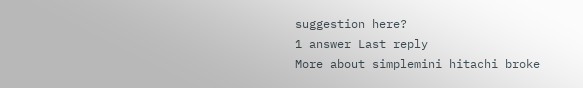suggestion here?
1 answer Last reply
More about simplemini hitachi broke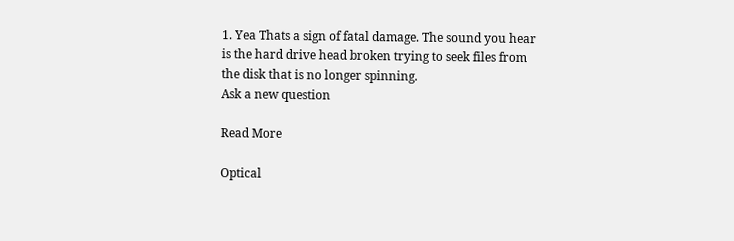1. Yea Thats a sign of fatal damage. The sound you hear is the hard drive head broken trying to seek files from the disk that is no longer spinning.
Ask a new question

Read More

Optical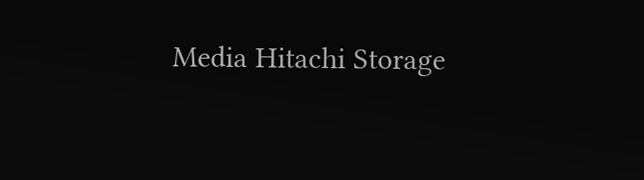Media Hitachi Storage